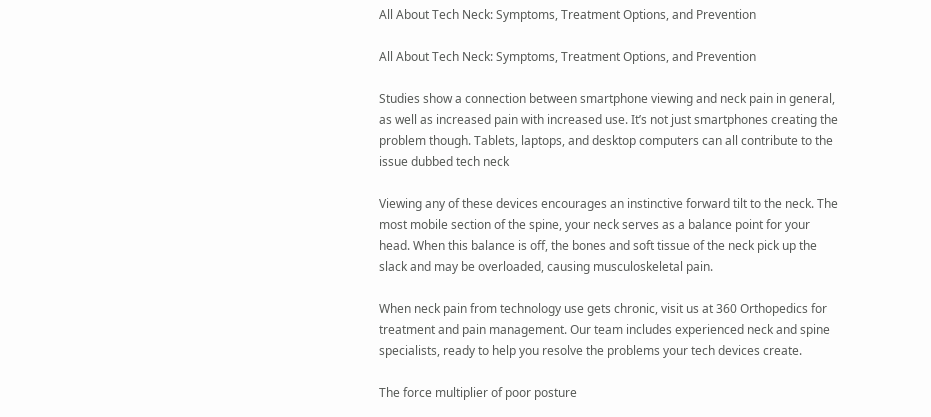All About Tech Neck: Symptoms, Treatment Options, and Prevention

All About Tech Neck: Symptoms, Treatment Options, and Prevention

Studies show a connection between smartphone viewing and neck pain in general, as well as increased pain with increased use. It’s not just smartphones creating the problem though. Tablets, laptops, and desktop computers can all contribute to the issue dubbed tech neck

Viewing any of these devices encourages an instinctive forward tilt to the neck. The most mobile section of the spine, your neck serves as a balance point for your head. When this balance is off, the bones and soft tissue of the neck pick up the slack and may be overloaded, causing musculoskeletal pain.

When neck pain from technology use gets chronic, visit us at 360 Orthopedics for treatment and pain management. Our team includes experienced neck and spine specialists, ready to help you resolve the problems your tech devices create.

The force multiplier of poor posture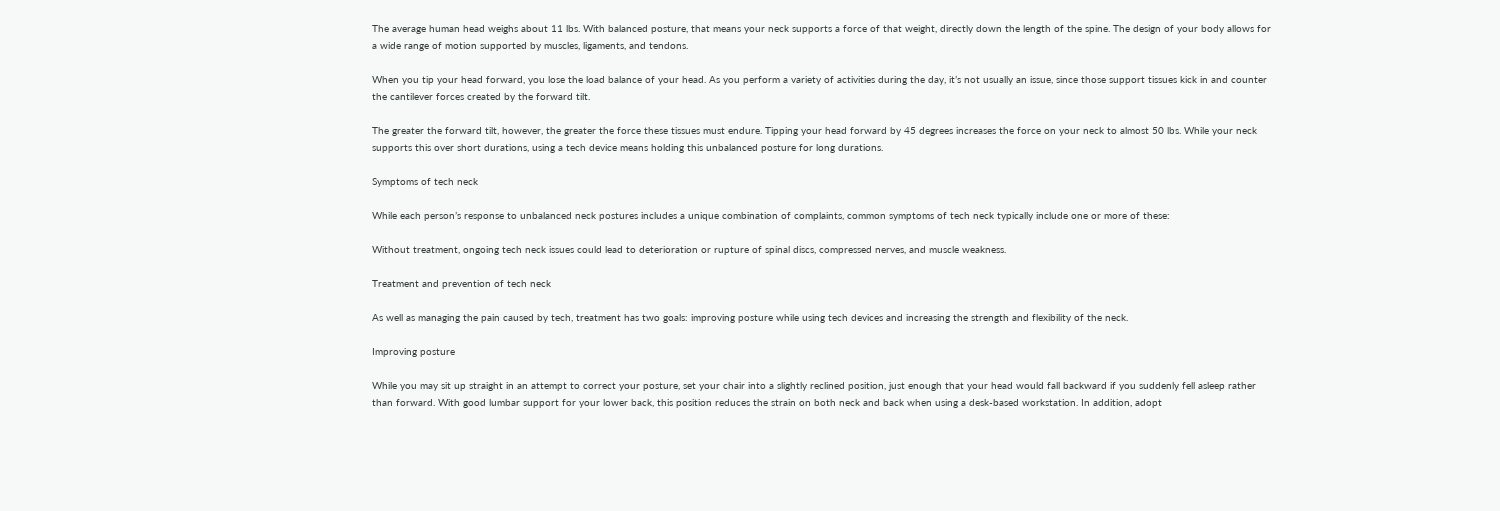The average human head weighs about 11 lbs. With balanced posture, that means your neck supports a force of that weight, directly down the length of the spine. The design of your body allows for a wide range of motion supported by muscles, ligaments, and tendons.

When you tip your head forward, you lose the load balance of your head. As you perform a variety of activities during the day, it’s not usually an issue, since those support tissues kick in and counter the cantilever forces created by the forward tilt.

The greater the forward tilt, however, the greater the force these tissues must endure. Tipping your head forward by 45 degrees increases the force on your neck to almost 50 lbs. While your neck supports this over short durations, using a tech device means holding this unbalanced posture for long durations.

Symptoms of tech neck

While each person’s response to unbalanced neck postures includes a unique combination of complaints, common symptoms of tech neck typically include one or more of these:

Without treatment, ongoing tech neck issues could lead to deterioration or rupture of spinal discs, compressed nerves, and muscle weakness.

Treatment and prevention of tech neck

As well as managing the pain caused by tech, treatment has two goals: improving posture while using tech devices and increasing the strength and flexibility of the neck.

Improving posture

While you may sit up straight in an attempt to correct your posture, set your chair into a slightly reclined position, just enough that your head would fall backward if you suddenly fell asleep rather than forward. With good lumbar support for your lower back, this position reduces the strain on both neck and back when using a desk-based workstation. In addition, adopt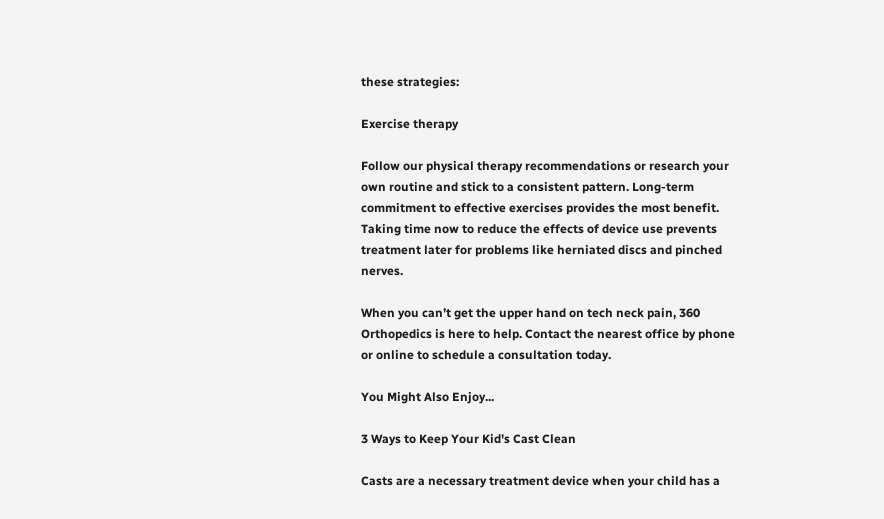these strategies:

Exercise therapy

Follow our physical therapy recommendations or research your own routine and stick to a consistent pattern. Long-term commitment to effective exercises provides the most benefit. Taking time now to reduce the effects of device use prevents treatment later for problems like herniated discs and pinched nerves.

When you can’t get the upper hand on tech neck pain, 360 Orthopedics is here to help. Contact the nearest office by phone or online to schedule a consultation today.

You Might Also Enjoy...

3 Ways to Keep Your Kid's Cast Clean

Casts are a necessary treatment device when your child has a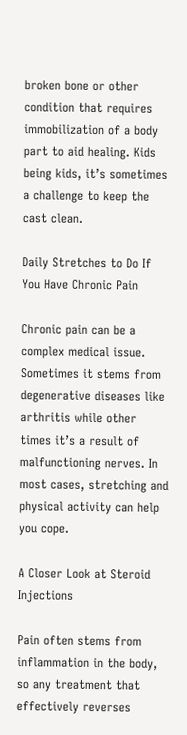broken bone or other condition that requires immobilization of a body part to aid healing. Kids being kids, it’s sometimes a challenge to keep the cast clean.

Daily Stretches to Do If You Have Chronic Pain

Chronic pain can be a complex medical issue. Sometimes it stems from degenerative diseases like arthritis while other times it’s a result of malfunctioning nerves. In most cases, stretching and physical activity can help you cope.

A Closer Look at Steroid Injections

Pain often stems from inflammation in the body, so any treatment that effectively reverses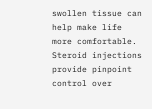swollen tissue can help make life more comfortable. Steroid injections provide pinpoint control over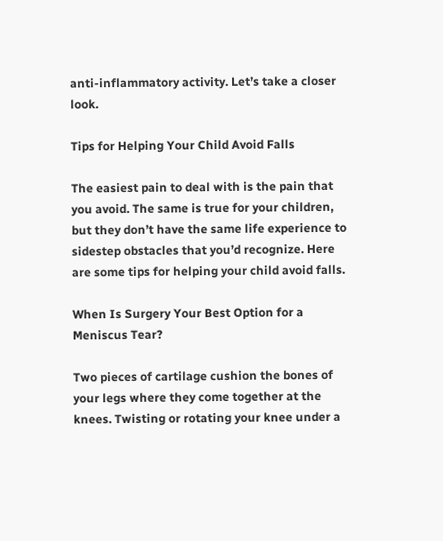anti-inflammatory activity. Let’s take a closer look.

Tips for Helping Your Child Avoid Falls

The easiest pain to deal with is the pain that you avoid. The same is true for your children, but they don’t have the same life experience to sidestep obstacles that you’d recognize. Here are some tips for helping your child avoid falls.

When Is Surgery Your Best Option for a Meniscus Tear?

Two pieces of cartilage cushion the bones of your legs where they come together at the knees. Twisting or rotating your knee under a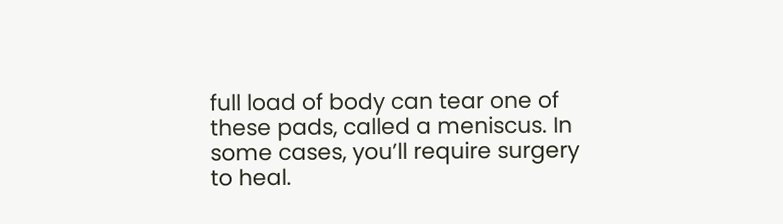full load of body can tear one of these pads, called a meniscus. In some cases, you’ll require surgery to heal.